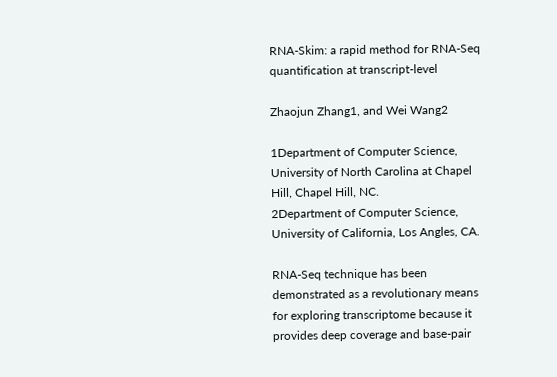RNA-Skim: a rapid method for RNA-Seq quantification at transcript-level

Zhaojun Zhang1, and Wei Wang2

1Department of Computer Science, University of North Carolina at Chapel Hill, Chapel Hill, NC.
2Department of Computer Science, University of California, Los Angles, CA.

RNA-Seq technique has been demonstrated as a revolutionary means for exploring transcriptome because it provides deep coverage and base-pair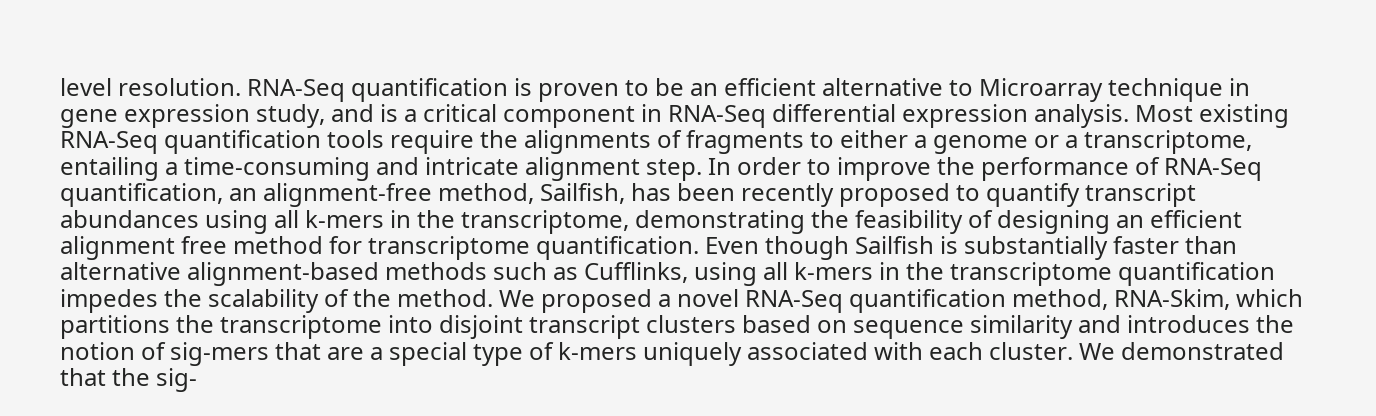level resolution. RNA-Seq quantification is proven to be an efficient alternative to Microarray technique in gene expression study, and is a critical component in RNA-Seq differential expression analysis. Most existing RNA-Seq quantification tools require the alignments of fragments to either a genome or a transcriptome, entailing a time-consuming and intricate alignment step. In order to improve the performance of RNA-Seq quantification, an alignment-free method, Sailfish, has been recently proposed to quantify transcript abundances using all k-mers in the transcriptome, demonstrating the feasibility of designing an efficient alignment free method for transcriptome quantification. Even though Sailfish is substantially faster than alternative alignment-based methods such as Cufflinks, using all k-mers in the transcriptome quantification impedes the scalability of the method. We proposed a novel RNA-Seq quantification method, RNA-Skim, which partitions the transcriptome into disjoint transcript clusters based on sequence similarity and introduces the notion of sig-mers that are a special type of k-mers uniquely associated with each cluster. We demonstrated that the sig-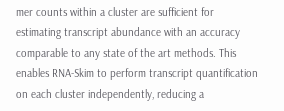mer counts within a cluster are sufficient for estimating transcript abundance with an accuracy comparable to any state of the art methods. This enables RNA-Skim to perform transcript quantification on each cluster independently, reducing a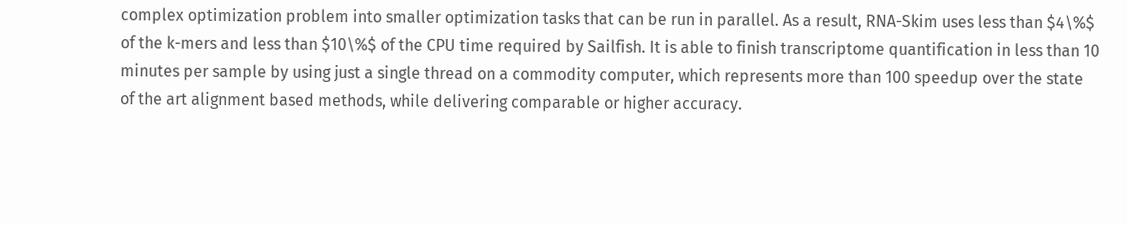complex optimization problem into smaller optimization tasks that can be run in parallel. As a result, RNA-Skim uses less than $4\%$ of the k-mers and less than $10\%$ of the CPU time required by Sailfish. It is able to finish transcriptome quantification in less than 10 minutes per sample by using just a single thread on a commodity computer, which represents more than 100 speedup over the state of the art alignment based methods, while delivering comparable or higher accuracy.